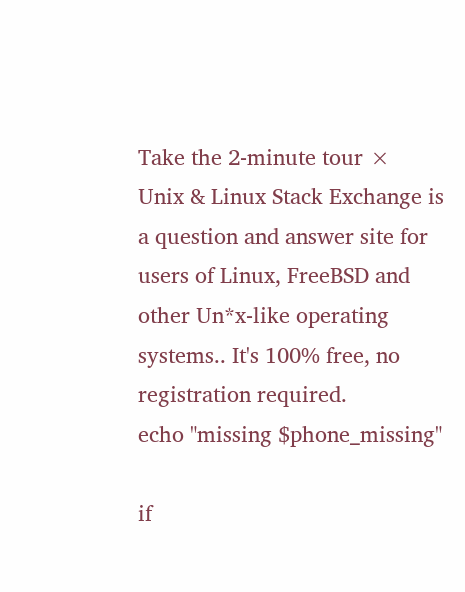Take the 2-minute tour ×
Unix & Linux Stack Exchange is a question and answer site for users of Linux, FreeBSD and other Un*x-like operating systems.. It's 100% free, no registration required.
echo "missing $phone_missing"

if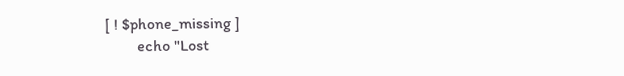[ ! $phone_missing ]
        echo "Lost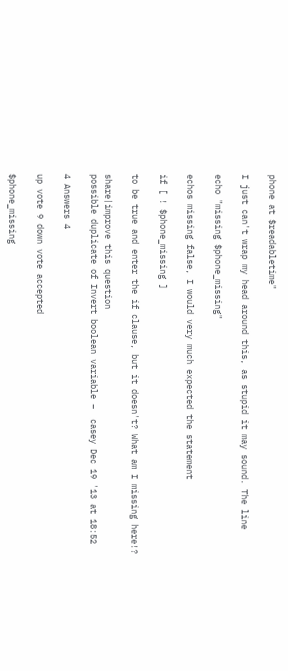phone at $readabletime"

I just can't wrap my head around this, as stupid it may sound. The line

echo "missing $phone_missing"

echos missing false, I would very much expected the statement

if [ ! $phone_missing ]

to be true and enter the if clause, but it doesn't? What am I missing here!?

share|improve this question
possible duplicate of Invert boolean variable –  casey Dec 19 '13 at 18:52

4 Answers 4

up vote 9 down vote accepted

$phone_missing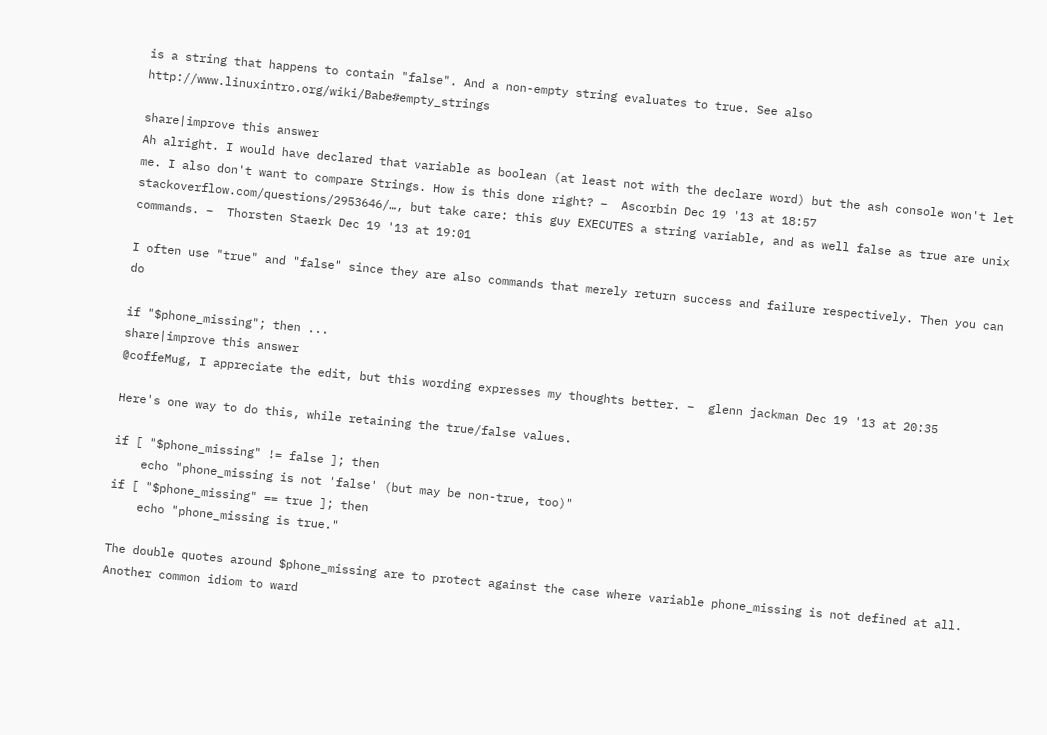is a string that happens to contain "false". And a non-empty string evaluates to true. See also http://www.linuxintro.org/wiki/Babe#empty_strings

share|improve this answer
Ah alright. I would have declared that variable as boolean (at least not with the declare word) but the ash console won't let me. I also don't want to compare Strings. How is this done right? –  Ascorbin Dec 19 '13 at 18:57
stackoverflow.com/questions/2953646/…, but take care: this guy EXECUTES a string variable, and as well false as true are unix commands. –  Thorsten Staerk Dec 19 '13 at 19:01

I often use "true" and "false" since they are also commands that merely return success and failure respectively. Then you can do

if "$phone_missing"; then ...
share|improve this answer
@coffeMug, I appreciate the edit, but this wording expresses my thoughts better. –  glenn jackman Dec 19 '13 at 20:35

Here's one way to do this, while retaining the true/false values.

if [ "$phone_missing" != false ]; then
    echo "phone_missing is not 'false' (but may be non-true, too)"
if [ "$phone_missing" == true ]; then
    echo "phone_missing is true."

The double quotes around $phone_missing are to protect against the case where variable phone_missing is not defined at all. Another common idiom to ward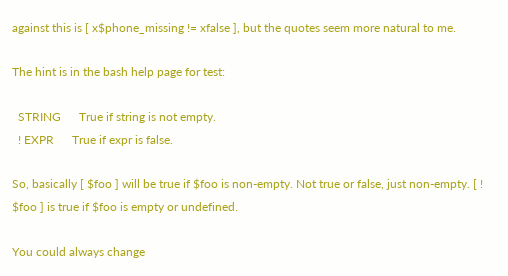against this is [ x$phone_missing != xfalse ], but the quotes seem more natural to me.

The hint is in the bash help page for test:

  STRING      True if string is not empty.
  ! EXPR      True if expr is false.

So, basically [ $foo ] will be true if $foo is non-empty. Not true or false, just non-empty. [ ! $foo ] is true if $foo is empty or undefined.

You could always change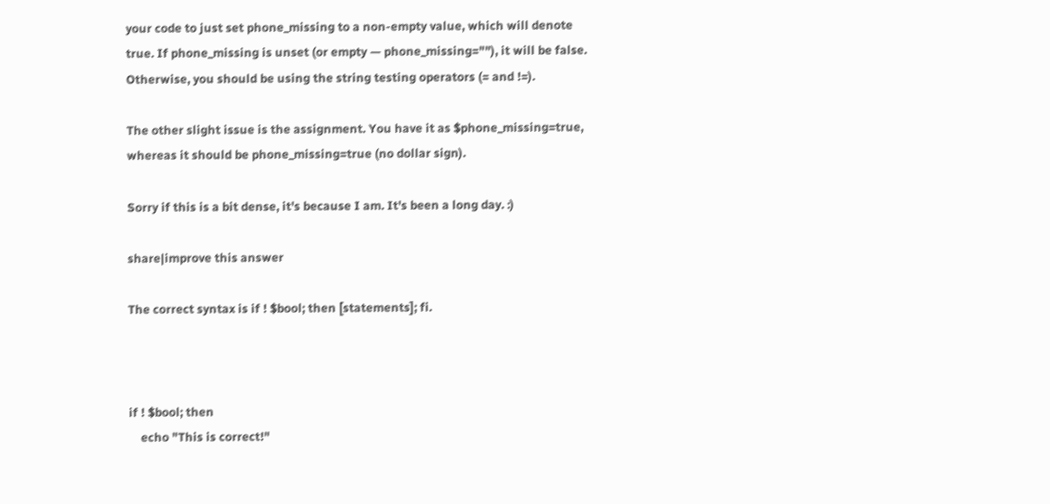your code to just set phone_missing to a non-empty value, which will denote true. If phone_missing is unset (or empty — phone_missing=""), it will be false. Otherwise, you should be using the string testing operators (= and !=).

The other slight issue is the assignment. You have it as $phone_missing=true, whereas it should be phone_missing=true (no dollar sign).

Sorry if this is a bit dense, it's because I am. It's been a long day. :)

share|improve this answer

The correct syntax is if ! $bool; then [statements]; fi.



if ! $bool; then
    echo "This is correct!"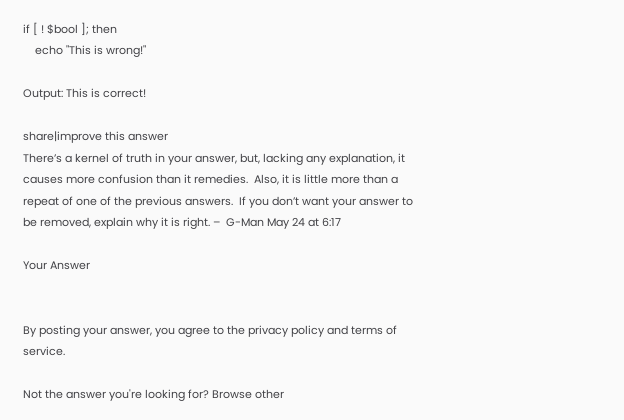if [ ! $bool ]; then
    echo "This is wrong!"

Output: This is correct!

share|improve this answer
There’s a kernel of truth in your answer, but, lacking any explanation, it causes more confusion than it remedies.  Also, it is little more than a repeat of one of the previous answers.  If you don’t want your answer to be removed, explain why it is right. –  G-Man May 24 at 6:17

Your Answer


By posting your answer, you agree to the privacy policy and terms of service.

Not the answer you're looking for? Browse other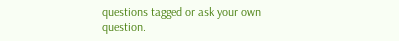questions tagged or ask your own question.